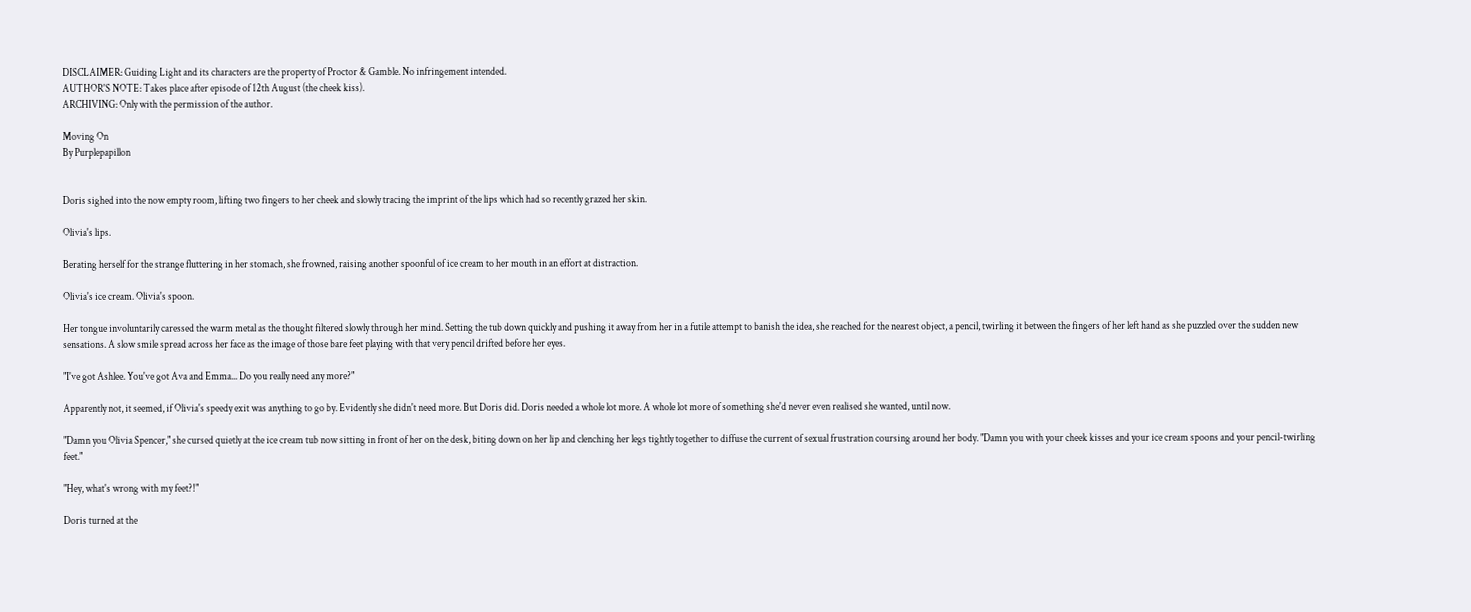DISCLAIMER: Guiding Light and its characters are the property of Proctor & Gamble. No infringement intended.
AUTHOR'S NOTE: Takes place after episode of 12th August (the cheek kiss).
ARCHIVING: Only with the permission of the author.

Moving On
By Purplepapillon


Doris sighed into the now empty room, lifting two fingers to her cheek and slowly tracing the imprint of the lips which had so recently grazed her skin.

Olivia's lips.

Berating herself for the strange fluttering in her stomach, she frowned, raising another spoonful of ice cream to her mouth in an effort at distraction.

Olivia's ice cream. Olivia's spoon.

Her tongue involuntarily caressed the warm metal as the thought filtered slowly through her mind. Setting the tub down quickly and pushing it away from her in a futile attempt to banish the idea, she reached for the nearest object, a pencil, twirling it between the fingers of her left hand as she puzzled over the sudden new sensations. A slow smile spread across her face as the image of those bare feet playing with that very pencil drifted before her eyes.

"I've got Ashlee. You've got Ava and Emma... Do you really need any more?"

Apparently not, it seemed, if Olivia's speedy exit was anything to go by. Evidently she didn't need more. But Doris did. Doris needed a whole lot more. A whole lot more of something she'd never even realised she wanted, until now.

"Damn you Olivia Spencer," she cursed quietly at the ice cream tub now sitting in front of her on the desk, biting down on her lip and clenching her legs tightly together to diffuse the current of sexual frustration coursing around her body. "Damn you with your cheek kisses and your ice cream spoons and your pencil-twirling feet."

"Hey, what's wrong with my feet?!"

Doris turned at the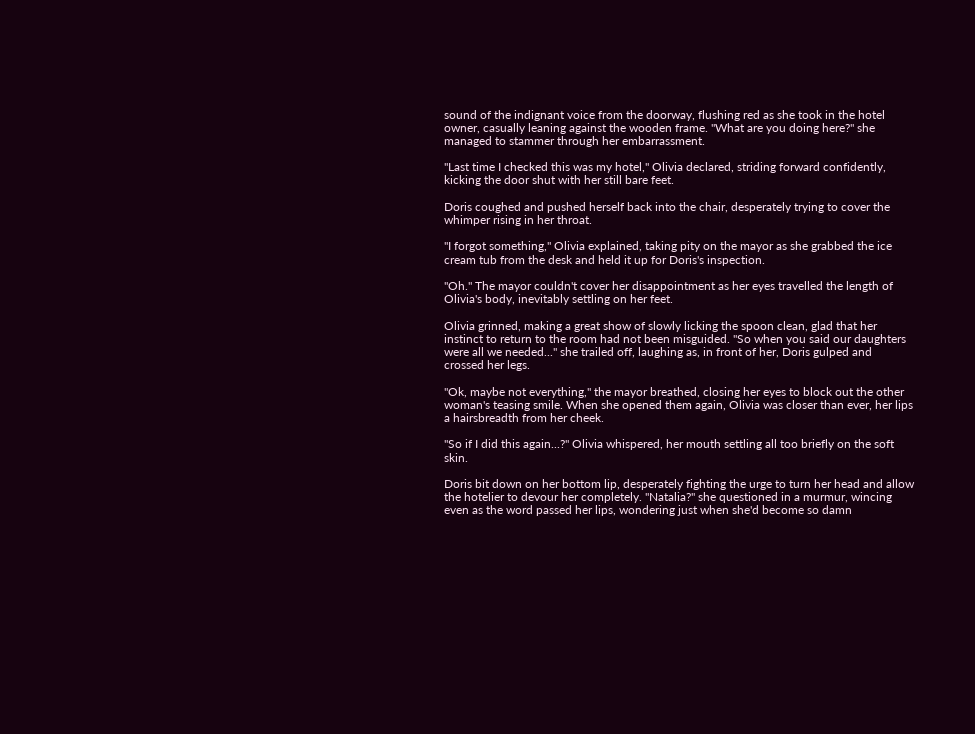sound of the indignant voice from the doorway, flushing red as she took in the hotel owner, casually leaning against the wooden frame. "What are you doing here?" she managed to stammer through her embarrassment.

"Last time I checked this was my hotel," Olivia declared, striding forward confidently, kicking the door shut with her still bare feet.

Doris coughed and pushed herself back into the chair, desperately trying to cover the whimper rising in her throat.

"I forgot something," Olivia explained, taking pity on the mayor as she grabbed the ice cream tub from the desk and held it up for Doris's inspection.

"Oh." The mayor couldn't cover her disappointment as her eyes travelled the length of Olivia's body, inevitably settling on her feet.

Olivia grinned, making a great show of slowly licking the spoon clean, glad that her instinct to return to the room had not been misguided. "So when you said our daughters were all we needed..." she trailed off, laughing as, in front of her, Doris gulped and crossed her legs.

"Ok, maybe not everything," the mayor breathed, closing her eyes to block out the other woman's teasing smile. When she opened them again, Olivia was closer than ever, her lips a hairsbreadth from her cheek.

"So if I did this again...?" Olivia whispered, her mouth settling all too briefly on the soft skin.

Doris bit down on her bottom lip, desperately fighting the urge to turn her head and allow the hotelier to devour her completely. "Natalia?" she questioned in a murmur, wincing even as the word passed her lips, wondering just when she'd become so damn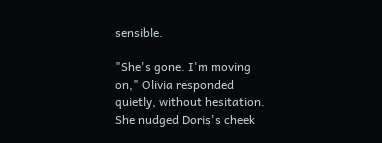sensible.

"She's gone. I'm moving on," Olivia responded quietly, without hesitation. She nudged Doris's cheek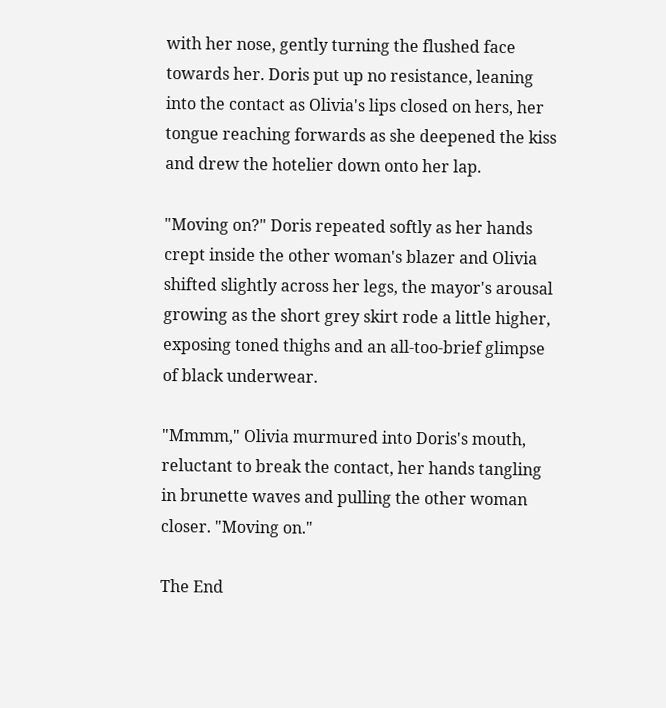with her nose, gently turning the flushed face towards her. Doris put up no resistance, leaning into the contact as Olivia's lips closed on hers, her tongue reaching forwards as she deepened the kiss and drew the hotelier down onto her lap.

"Moving on?" Doris repeated softly as her hands crept inside the other woman's blazer and Olivia shifted slightly across her legs, the mayor's arousal growing as the short grey skirt rode a little higher, exposing toned thighs and an all-too-brief glimpse of black underwear.

"Mmmm," Olivia murmured into Doris's mouth, reluctant to break the contact, her hands tangling in brunette waves and pulling the other woman closer. "Moving on."

The End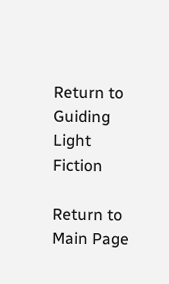Return to Guiding Light Fiction

Return to Main Page